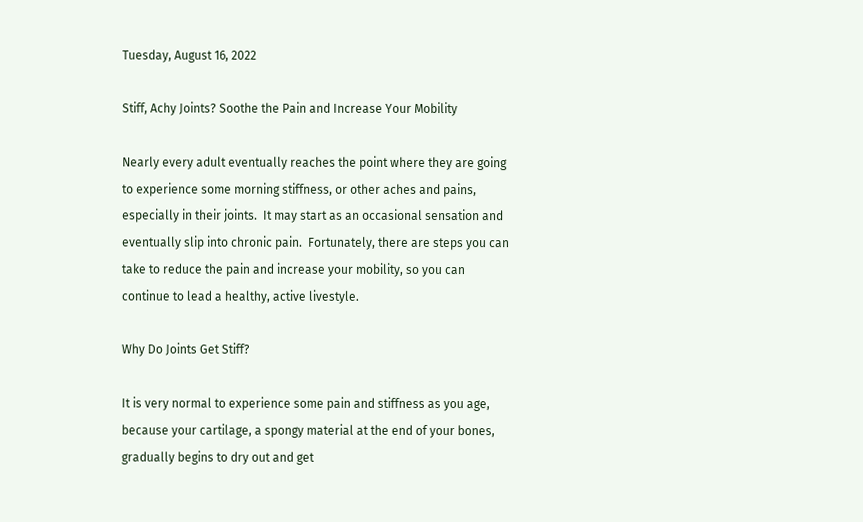Tuesday, August 16, 2022

Stiff, Achy Joints? Soothe the Pain and Increase Your Mobility

Nearly every adult eventually reaches the point where they are going to experience some morning stiffness, or other aches and pains, especially in their joints.  It may start as an occasional sensation and eventually slip into chronic pain.  Fortunately, there are steps you can take to reduce the pain and increase your mobility, so you can continue to lead a healthy, active livestyle.

Why Do Joints Get Stiff?

It is very normal to experience some pain and stiffness as you age, because your cartilage, a spongy material at the end of your bones, gradually begins to dry out and get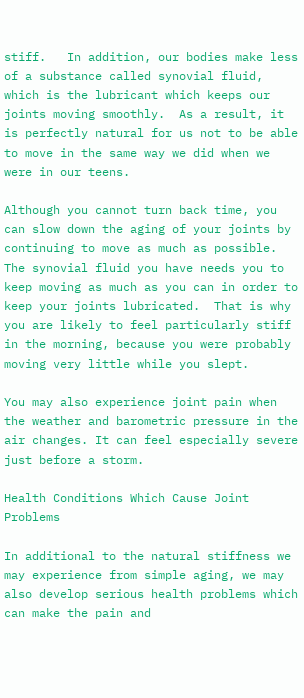stiff.   In addition, our bodies make less of a substance called synovial fluid, which is the lubricant which keeps our joints moving smoothly.  As a result, it is perfectly natural for us not to be able to move in the same way we did when we were in our teens.

Although you cannot turn back time, you can slow down the aging of your joints by continuing to move as much as possible.  The synovial fluid you have needs you to keep moving as much as you can in order to keep your joints lubricated.  That is why you are likely to feel particularly stiff in the morning, because you were probably moving very little while you slept.

You may also experience joint pain when the weather and barometric pressure in the air changes. It can feel especially severe just before a storm.

Health Conditions Which Cause Joint Problems

In additional to the natural stiffness we may experience from simple aging, we may also develop serious health problems which can make the pain and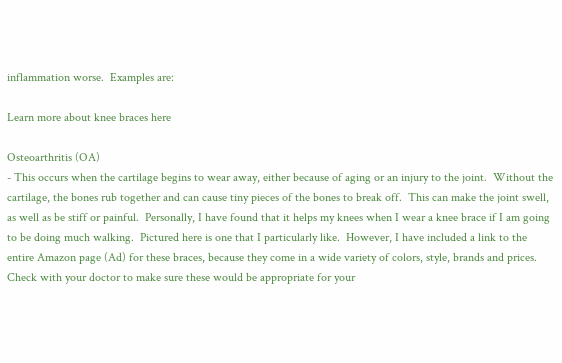inflammation worse.  Examples are:

Learn more about knee braces here

Osteoarthritis (OA)
- This occurs when the cartilage begins to wear away, either because of aging or an injury to the joint.  Without the cartilage, the bones rub together and can cause tiny pieces of the bones to break off.  This can make the joint swell, as well as be stiff or painful.  Personally, I have found that it helps my knees when I wear a knee brace if I am going to be doing much walking.  Pictured here is one that I particularly like.  However, I have included a link to the entire Amazon page (Ad) for these braces, because they come in a wide variety of colors, style, brands and prices.  Check with your doctor to make sure these would be appropriate for your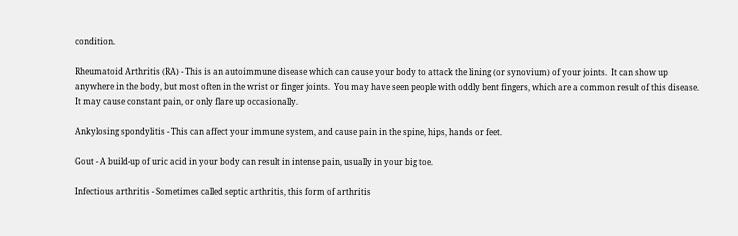condition.

Rheumatoid Arthritis (RA) - This is an autoimmune disease which can cause your body to attack the lining (or synovium) of your joints.  It can show up anywhere in the body, but most often in the wrist or finger joints.  You may have seen people with oddly bent fingers, which are a common result of this disease.  It may cause constant pain, or only flare up occasionally.

Ankylosing spondylitis - This can affect your immune system, and cause pain in the spine, hips, hands or feet.

Gout - A build-up of uric acid in your body can result in intense pain, usually in your big toe.

Infectious arthritis - Sometimes called septic arthritis, this form of arthritis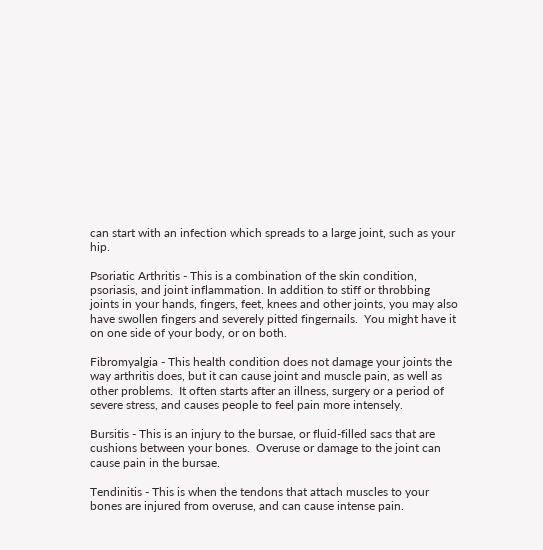can start with an infection which spreads to a large joint, such as your hip.

Psoriatic Arthritis - This is a combination of the skin condition, psoriasis, and joint inflammation. In addition to stiff or throbbing joints in your hands, fingers, feet, knees and other joints, you may also have swollen fingers and severely pitted fingernails.  You might have it on one side of your body, or on both.

Fibromyalgia - This health condition does not damage your joints the way arthritis does, but it can cause joint and muscle pain, as well as other problems.  It often starts after an illness, surgery or a period of severe stress, and causes people to feel pain more intensely.

Bursitis - This is an injury to the bursae, or fluid-filled sacs that are cushions between your bones.  Overuse or damage to the joint can cause pain in the bursae.

Tendinitis - This is when the tendons that attach muscles to your bones are injured from overuse, and can cause intense pain.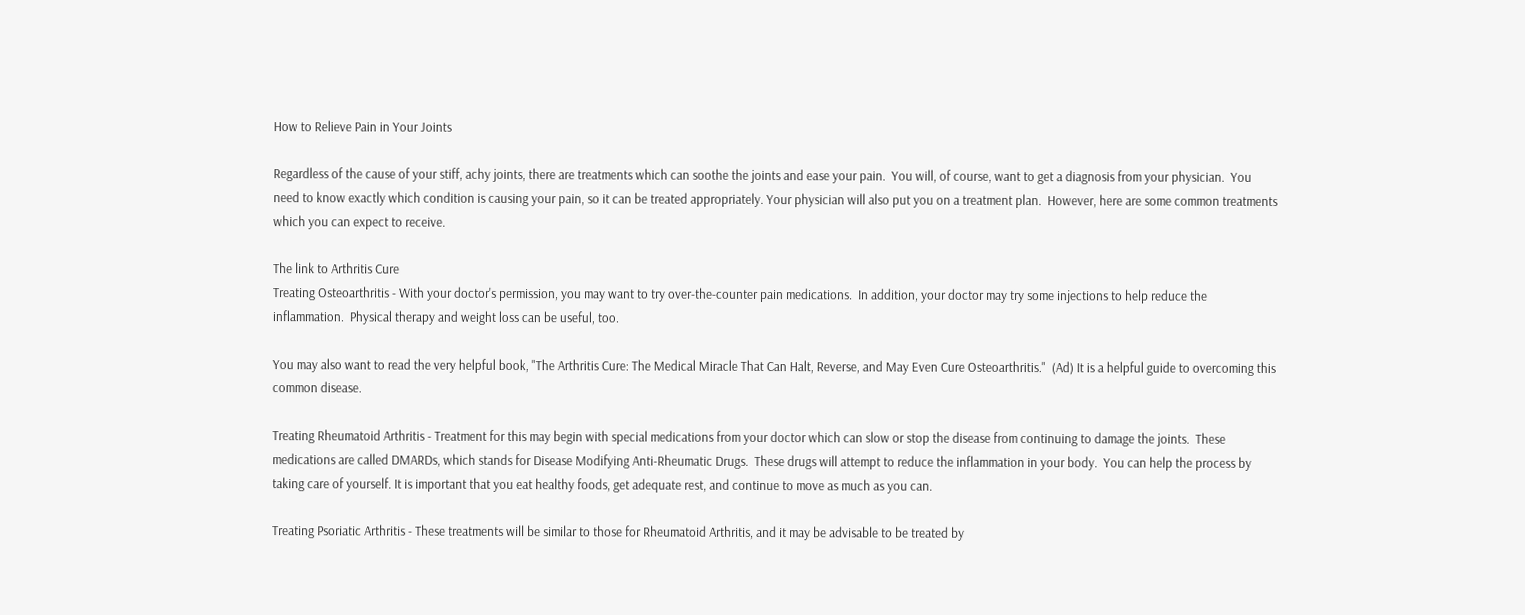How to Relieve Pain in Your Joints

Regardless of the cause of your stiff, achy joints, there are treatments which can soothe the joints and ease your pain.  You will, of course, want to get a diagnosis from your physician.  You need to know exactly which condition is causing your pain, so it can be treated appropriately. Your physician will also put you on a treatment plan.  However, here are some common treatments which you can expect to receive.

The link to Arthritis Cure
Treating Osteoarthritis - With your doctor's permission, you may want to try over-the-counter pain medications.  In addition, your doctor may try some injections to help reduce the inflammation.  Physical therapy and weight loss can be useful, too.

You may also want to read the very helpful book, "The Arthritis Cure: The Medical Miracle That Can Halt, Reverse, and May Even Cure Osteoarthritis."  (Ad) It is a helpful guide to overcoming this common disease.

Treating Rheumatoid Arthritis - Treatment for this may begin with special medications from your doctor which can slow or stop the disease from continuing to damage the joints.  These medications are called DMARDs, which stands for Disease Modifying Anti-Rheumatic Drugs.  These drugs will attempt to reduce the inflammation in your body.  You can help the process by taking care of yourself. It is important that you eat healthy foods, get adequate rest, and continue to move as much as you can.

Treating Psoriatic Arthritis - These treatments will be similar to those for Rheumatoid Arthritis, and it may be advisable to be treated by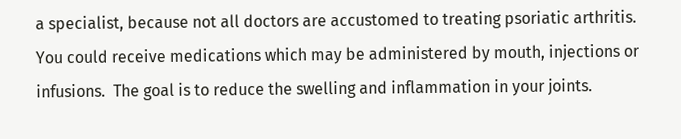a specialist, because not all doctors are accustomed to treating psoriatic arthritis.  You could receive medications which may be administered by mouth, injections or infusions.  The goal is to reduce the swelling and inflammation in your joints.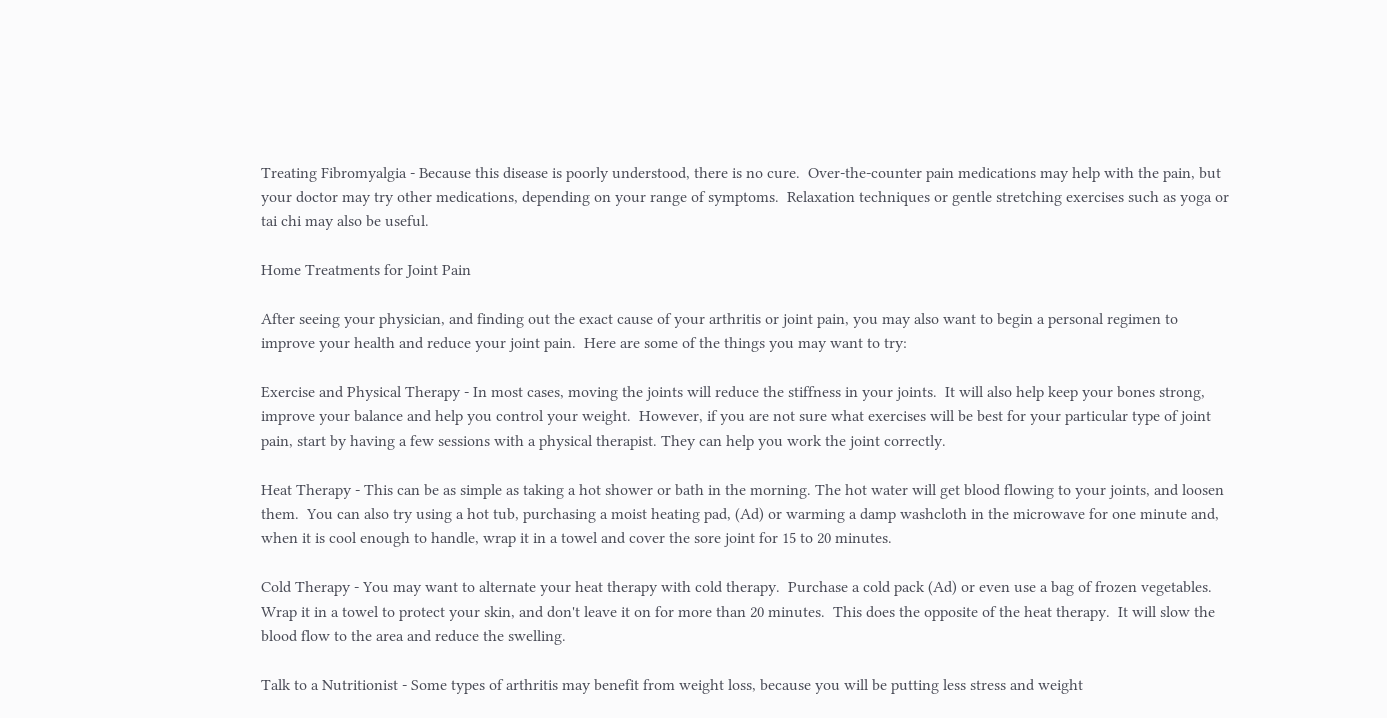Treating Fibromyalgia - Because this disease is poorly understood, there is no cure.  Over-the-counter pain medications may help with the pain, but your doctor may try other medications, depending on your range of symptoms.  Relaxation techniques or gentle stretching exercises such as yoga or tai chi may also be useful.

Home Treatments for Joint Pain

After seeing your physician, and finding out the exact cause of your arthritis or joint pain, you may also want to begin a personal regimen to improve your health and reduce your joint pain.  Here are some of the things you may want to try:

Exercise and Physical Therapy - In most cases, moving the joints will reduce the stiffness in your joints.  It will also help keep your bones strong, improve your balance and help you control your weight.  However, if you are not sure what exercises will be best for your particular type of joint pain, start by having a few sessions with a physical therapist. They can help you work the joint correctly.

Heat Therapy - This can be as simple as taking a hot shower or bath in the morning. The hot water will get blood flowing to your joints, and loosen them.  You can also try using a hot tub, purchasing a moist heating pad, (Ad) or warming a damp washcloth in the microwave for one minute and, when it is cool enough to handle, wrap it in a towel and cover the sore joint for 15 to 20 minutes.

Cold Therapy - You may want to alternate your heat therapy with cold therapy.  Purchase a cold pack (Ad) or even use a bag of frozen vegetables.  Wrap it in a towel to protect your skin, and don't leave it on for more than 20 minutes.  This does the opposite of the heat therapy.  It will slow the blood flow to the area and reduce the swelling.

Talk to a Nutritionist - Some types of arthritis may benefit from weight loss, because you will be putting less stress and weight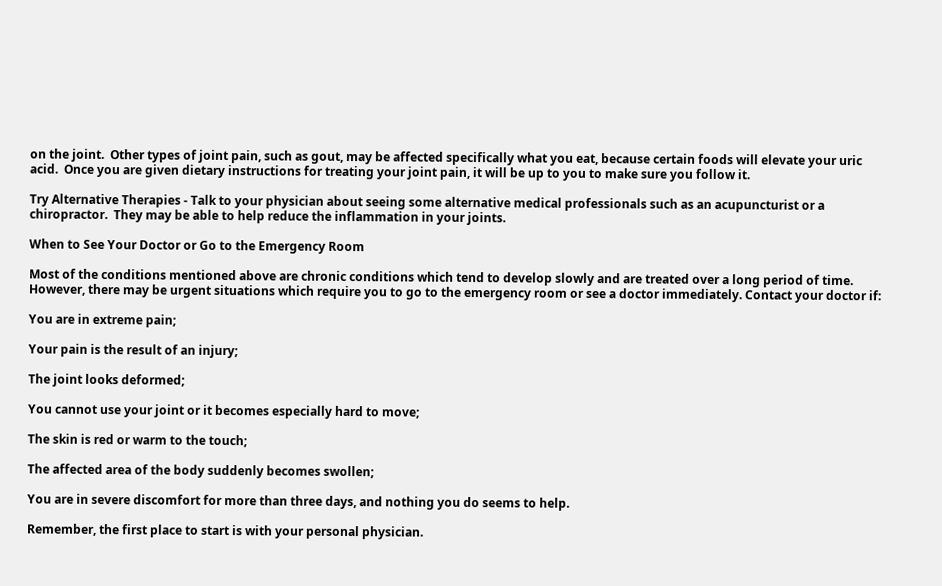on the joint.  Other types of joint pain, such as gout, may be affected specifically what you eat, because certain foods will elevate your uric acid.  Once you are given dietary instructions for treating your joint pain, it will be up to you to make sure you follow it.

Try Alternative Therapies - Talk to your physician about seeing some alternative medical professionals such as an acupuncturist or a chiropractor.  They may be able to help reduce the inflammation in your joints.

When to See Your Doctor or Go to the Emergency Room

Most of the conditions mentioned above are chronic conditions which tend to develop slowly and are treated over a long period of time.  However, there may be urgent situations which require you to go to the emergency room or see a doctor immediately. Contact your doctor if:

You are in extreme pain;

Your pain is the result of an injury;

The joint looks deformed;

You cannot use your joint or it becomes especially hard to move;

The skin is red or warm to the touch;

The affected area of the body suddenly becomes swollen;

You are in severe discomfort for more than three days, and nothing you do seems to help.

Remember, the first place to start is with your personal physician.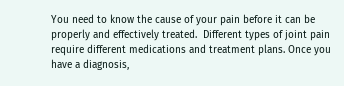You need to know the cause of your pain before it can be properly and effectively treated.  Different types of joint pain require different medications and treatment plans. Once you have a diagnosis,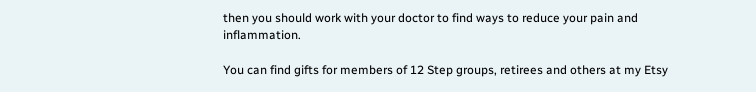then you should work with your doctor to find ways to reduce your pain and inflammation.

You can find gifts for members of 12 Step groups, retirees and others at my Etsy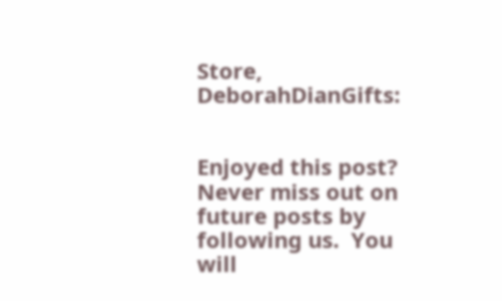Store, DeborahDianGifts:


Enjoyed this post? Never miss out on future posts by following us.  You will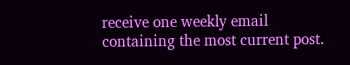receive one weekly email containing the most current post.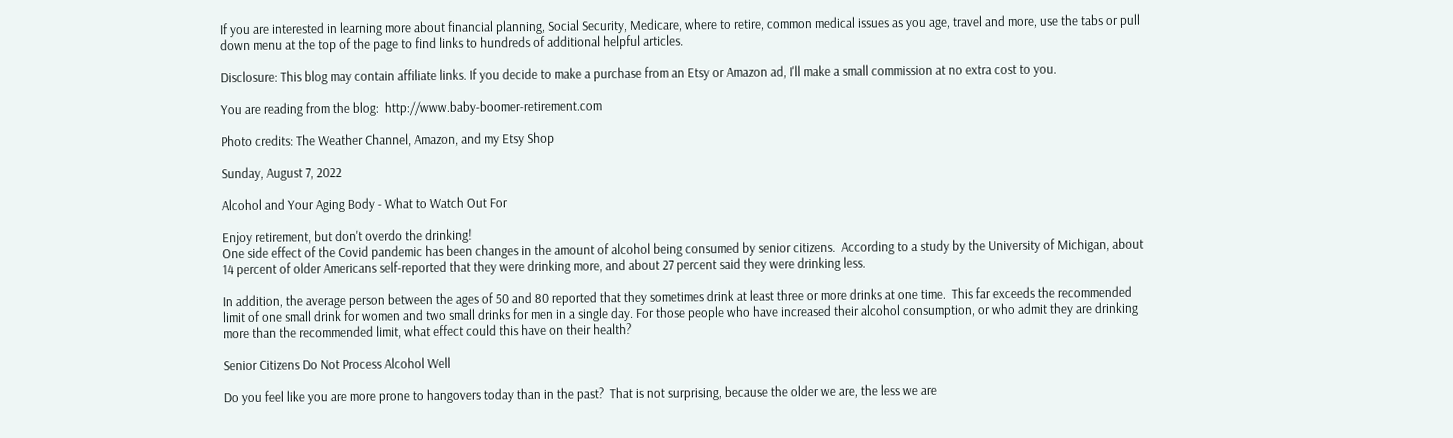If you are interested in learning more about financial planning, Social Security, Medicare, where to retire, common medical issues as you age, travel and more, use the tabs or pull down menu at the top of the page to find links to hundreds of additional helpful articles.

Disclosure: This blog may contain affiliate links. If you decide to make a purchase from an Etsy or Amazon ad, I'll make a small commission at no extra cost to you.

You are reading from the blog:  http://www.baby-boomer-retirement.com

Photo credits: The Weather Channel, Amazon, and my Etsy Shop

Sunday, August 7, 2022

Alcohol and Your Aging Body - What to Watch Out For

Enjoy retirement, but don't overdo the drinking!
One side effect of the Covid pandemic has been changes in the amount of alcohol being consumed by senior citizens.  According to a study by the University of Michigan, about 14 percent of older Americans self-reported that they were drinking more, and about 27 percent said they were drinking less.

In addition, the average person between the ages of 50 and 80 reported that they sometimes drink at least three or more drinks at one time.  This far exceeds the recommended limit of one small drink for women and two small drinks for men in a single day. For those people who have increased their alcohol consumption, or who admit they are drinking more than the recommended limit, what effect could this have on their health?

Senior Citizens Do Not Process Alcohol Well

Do you feel like you are more prone to hangovers today than in the past?  That is not surprising, because the older we are, the less we are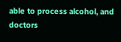able to process alcohol, and doctors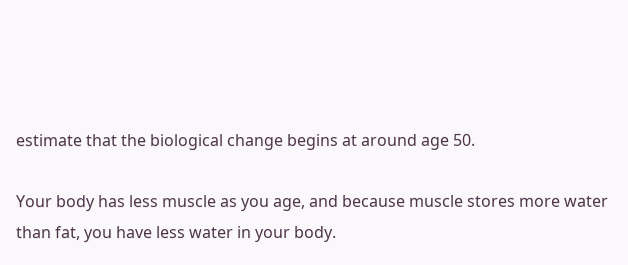estimate that the biological change begins at around age 50.

Your body has less muscle as you age, and because muscle stores more water than fat, you have less water in your body.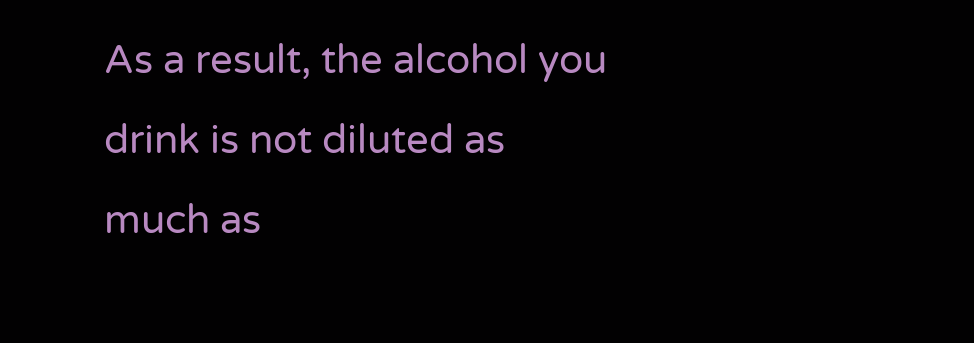As a result, the alcohol you drink is not diluted as much as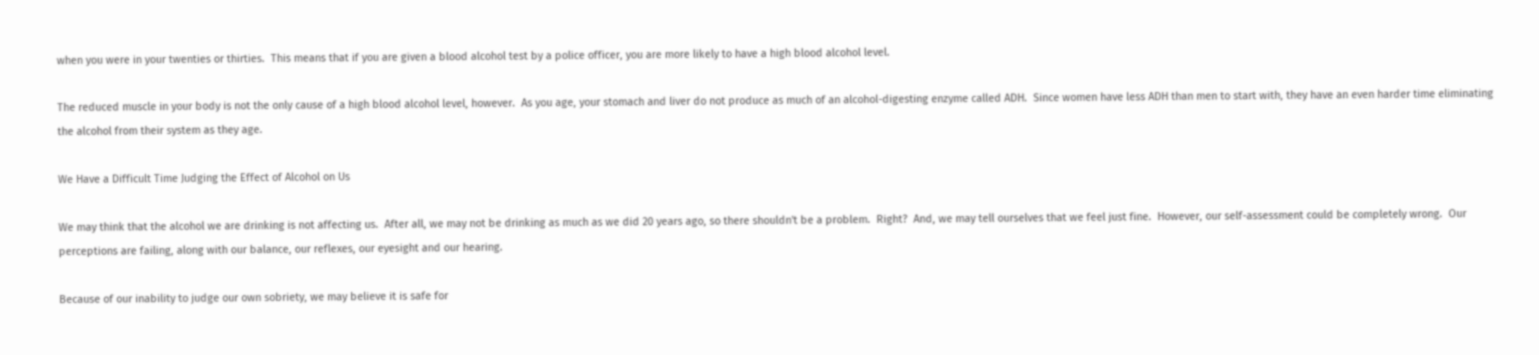when you were in your twenties or thirties.  This means that if you are given a blood alcohol test by a police officer, you are more likely to have a high blood alcohol level.

The reduced muscle in your body is not the only cause of a high blood alcohol level, however.  As you age, your stomach and liver do not produce as much of an alcohol-digesting enzyme called ADH.  Since women have less ADH than men to start with, they have an even harder time eliminating the alcohol from their system as they age.

We Have a Difficult Time Judging the Effect of Alcohol on Us

We may think that the alcohol we are drinking is not affecting us.  After all, we may not be drinking as much as we did 20 years ago, so there shouldn't be a problem.  Right?  And, we may tell ourselves that we feel just fine.  However, our self-assessment could be completely wrong.  Our perceptions are failing, along with our balance, our reflexes, our eyesight and our hearing.

Because of our inability to judge our own sobriety, we may believe it is safe for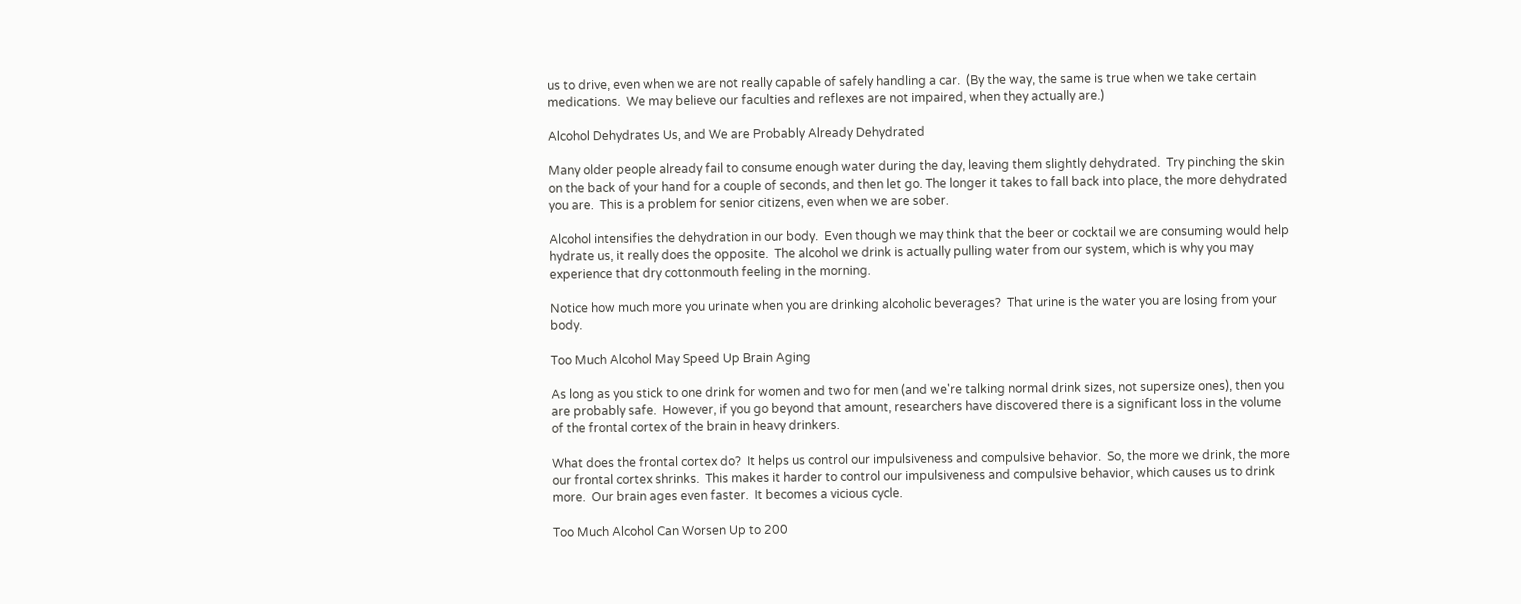us to drive, even when we are not really capable of safely handling a car.  (By the way, the same is true when we take certain medications.  We may believe our faculties and reflexes are not impaired, when they actually are.)

Alcohol Dehydrates Us, and We are Probably Already Dehydrated

Many older people already fail to consume enough water during the day, leaving them slightly dehydrated.  Try pinching the skin on the back of your hand for a couple of seconds, and then let go. The longer it takes to fall back into place, the more dehydrated you are.  This is a problem for senior citizens, even when we are sober.

Alcohol intensifies the dehydration in our body.  Even though we may think that the beer or cocktail we are consuming would help hydrate us, it really does the opposite.  The alcohol we drink is actually pulling water from our system, which is why you may experience that dry cottonmouth feeling in the morning.

Notice how much more you urinate when you are drinking alcoholic beverages?  That urine is the water you are losing from your body.

Too Much Alcohol May Speed Up Brain Aging

As long as you stick to one drink for women and two for men (and we're talking normal drink sizes, not supersize ones), then you are probably safe.  However, if you go beyond that amount, researchers have discovered there is a significant loss in the volume of the frontal cortex of the brain in heavy drinkers.

What does the frontal cortex do?  It helps us control our impulsiveness and compulsive behavior.  So, the more we drink, the more our frontal cortex shrinks.  This makes it harder to control our impulsiveness and compulsive behavior, which causes us to drink more.  Our brain ages even faster.  It becomes a vicious cycle.

Too Much Alcohol Can Worsen Up to 200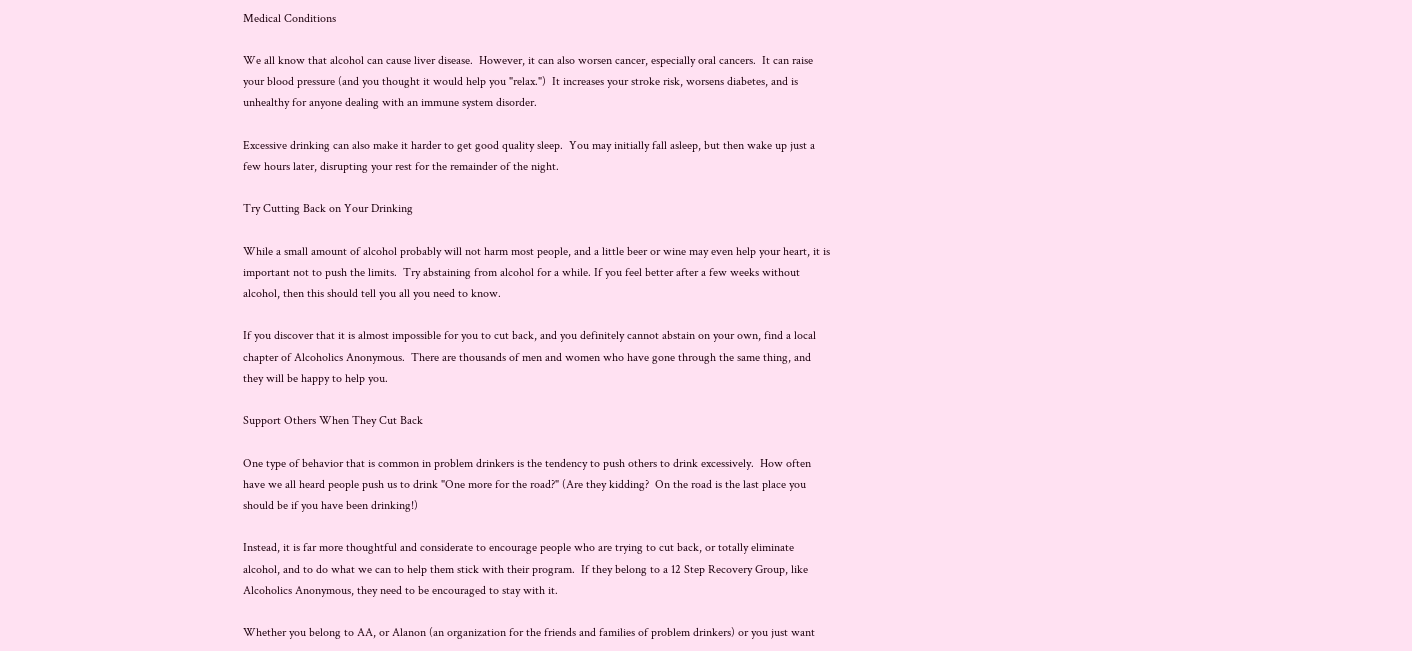Medical Conditions

We all know that alcohol can cause liver disease.  However, it can also worsen cancer, especially oral cancers.  It can raise your blood pressure (and you thought it would help you "relax.")  It increases your stroke risk, worsens diabetes, and is unhealthy for anyone dealing with an immune system disorder.

Excessive drinking can also make it harder to get good quality sleep.  You may initially fall asleep, but then wake up just a few hours later, disrupting your rest for the remainder of the night.

Try Cutting Back on Your Drinking

While a small amount of alcohol probably will not harm most people, and a little beer or wine may even help your heart, it is important not to push the limits.  Try abstaining from alcohol for a while. If you feel better after a few weeks without alcohol, then this should tell you all you need to know.

If you discover that it is almost impossible for you to cut back, and you definitely cannot abstain on your own, find a local chapter of Alcoholics Anonymous.  There are thousands of men and women who have gone through the same thing, and they will be happy to help you.

Support Others When They Cut Back

One type of behavior that is common in problem drinkers is the tendency to push others to drink excessively.  How often have we all heard people push us to drink "One more for the road?" (Are they kidding?  On the road is the last place you should be if you have been drinking!)

Instead, it is far more thoughtful and considerate to encourage people who are trying to cut back, or totally eliminate alcohol, and to do what we can to help them stick with their program.  If they belong to a 12 Step Recovery Group, like Alcoholics Anonymous, they need to be encouraged to stay with it.

Whether you belong to AA, or Alanon (an organization for the friends and families of problem drinkers) or you just want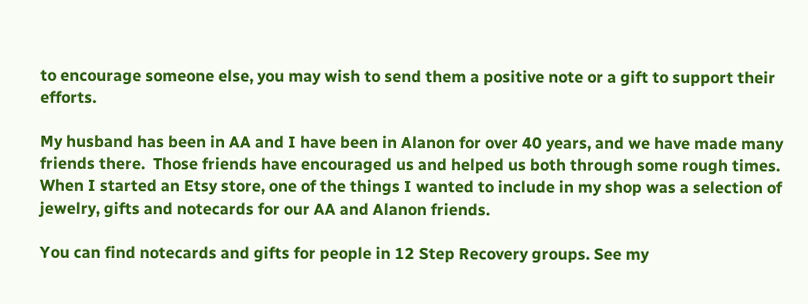to encourage someone else, you may wish to send them a positive note or a gift to support their efforts.

My husband has been in AA and I have been in Alanon for over 40 years, and we have made many friends there.  Those friends have encouraged us and helped us both through some rough times. When I started an Etsy store, one of the things I wanted to include in my shop was a selection of jewelry, gifts and notecards for our AA and Alanon friends.

You can find notecards and gifts for people in 12 Step Recovery groups. See my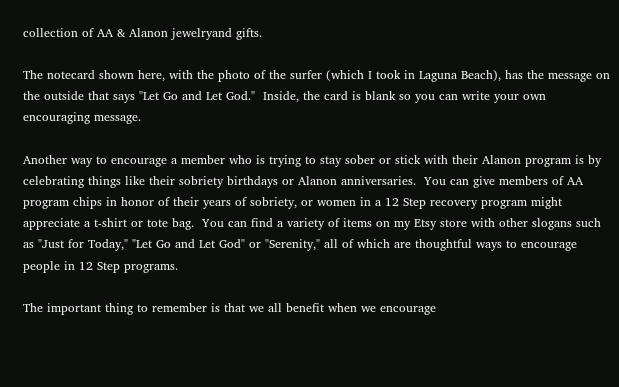collection of AA & Alanon jewelryand gifts.

The notecard shown here, with the photo of the surfer (which I took in Laguna Beach), has the message on the outside that says "Let Go and Let God."  Inside, the card is blank so you can write your own encouraging message.

Another way to encourage a member who is trying to stay sober or stick with their Alanon program is by celebrating things like their sobriety birthdays or Alanon anniversaries.  You can give members of AA program chips in honor of their years of sobriety, or women in a 12 Step recovery program might appreciate a t-shirt or tote bag.  You can find a variety of items on my Etsy store with other slogans such as "Just for Today," "Let Go and Let God" or "Serenity," all of which are thoughtful ways to encourage people in 12 Step programs.

The important thing to remember is that we all benefit when we encourage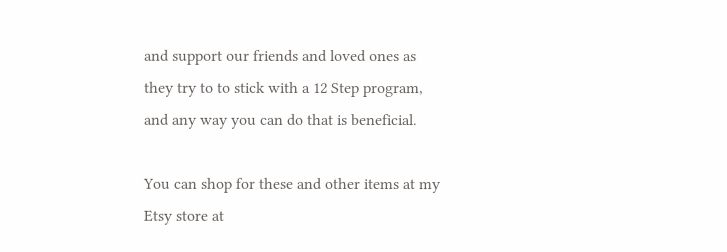and support our friends and loved ones as they try to to stick with a 12 Step program, and any way you can do that is beneficial.

You can shop for these and other items at my Etsy store at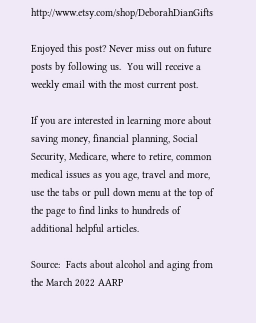http://www.etsy.com/shop/DeborahDianGifts

Enjoyed this post? Never miss out on future posts by following us.  You will receive a weekly email with the most current post.

If you are interested in learning more about saving money, financial planning, Social Security, Medicare, where to retire, common medical issues as you age, travel and more, use the tabs or pull down menu at the top of the page to find links to hundreds of additional helpful articles.

Source:  Facts about alcohol and aging from the March 2022 AARP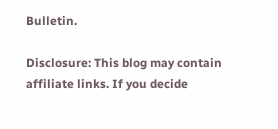Bulletin.

Disclosure: This blog may contain affiliate links. If you decide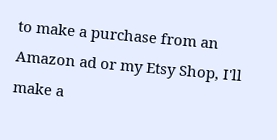to make a purchase from an Amazon ad or my Etsy Shop, I'll make a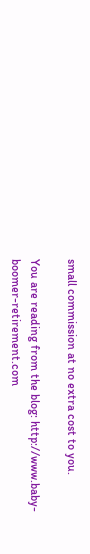small commission at no extra cost to you.

You are reading from the blog: http://www.baby-boomer-retirement.com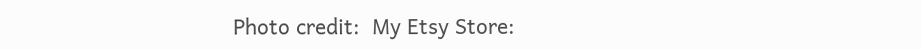Photo credit:  My Etsy Store: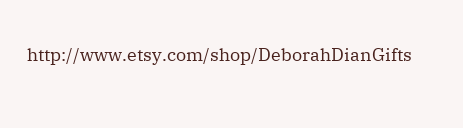http://www.etsy.com/shop/DeborahDianGifts